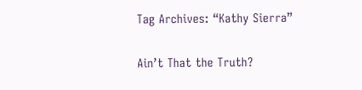Tag Archives: “Kathy Sierra”

Ain’t That the Truth?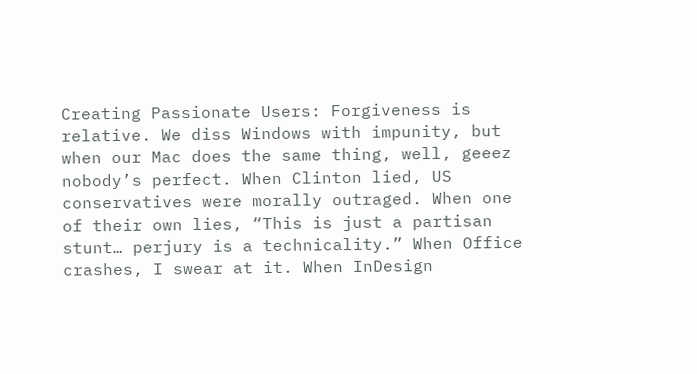Creating Passionate Users: Forgiveness is relative. We diss Windows with impunity, but when our Mac does the same thing, well, geeez nobody’s perfect. When Clinton lied, US conservatives were morally outraged. When one of their own lies, “This is just a partisan stunt… perjury is a technicality.” When Office crashes, I swear at it. When InDesign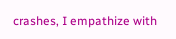crashes, I empathize with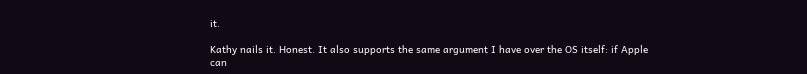it.

Kathy nails it. Honest. It also supports the same argument I have over the OS itself: if Apple can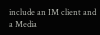include an IM client and a Media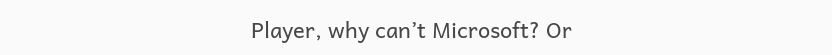Player, why can’t Microsoft? Or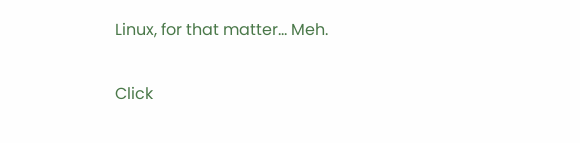Linux, for that matter… Meh.

Click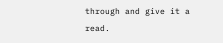through and give it a read.